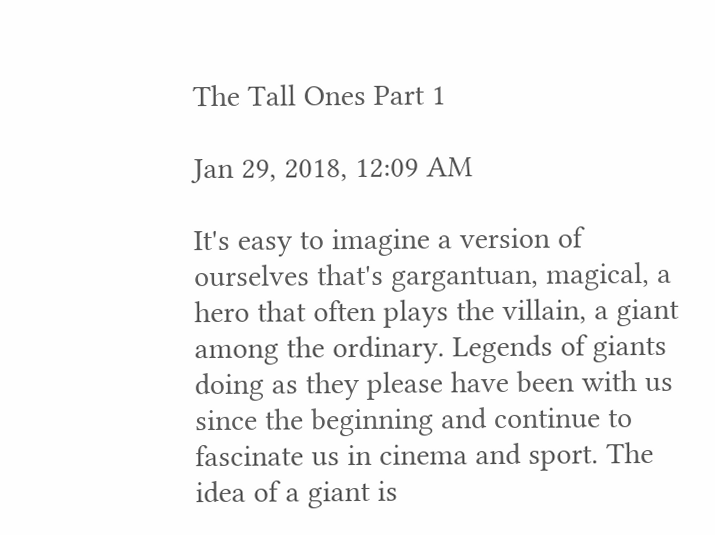The Tall Ones Part 1

Jan 29, 2018, 12:09 AM

It's easy to imagine a version of ourselves that's gargantuan, magical, a hero that often plays the villain, a giant among the ordinary. Legends of giants doing as they please have been with us since the beginning and continue to fascinate us in cinema and sport. The idea of a giant is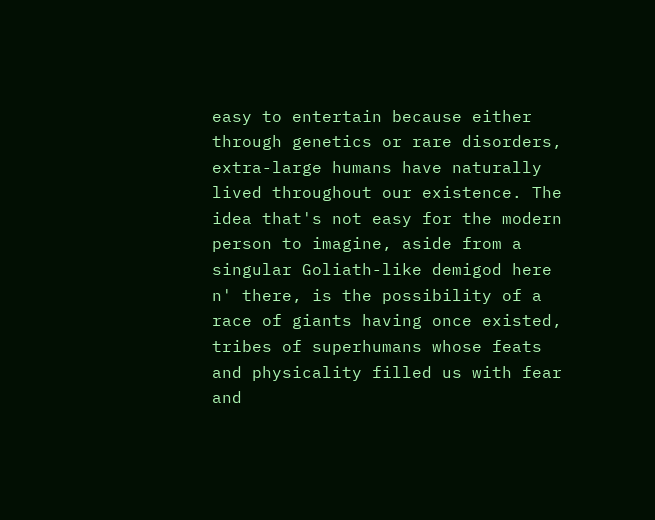easy to entertain because either through genetics or rare disorders, extra-large humans have naturally lived throughout our existence. The idea that's not easy for the modern person to imagine, aside from a singular Goliath-like demigod here n' there, is the possibility of a race of giants having once existed, tribes of superhumans whose feats and physicality filled us with fear and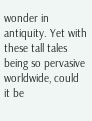wonder in antiquity. Yet with these tall tales being so pervasive worldwide, could it be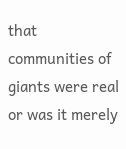that communities of giants were real or was it merely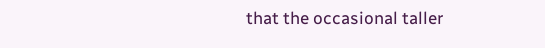that the occasional taller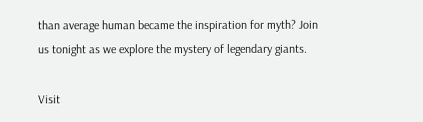than average human became the inspiration for myth? Join us tonight as we explore the mystery of legendary giants.

Visit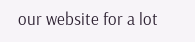our website for a lot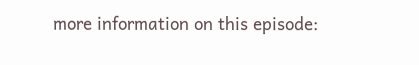more information on this episode: